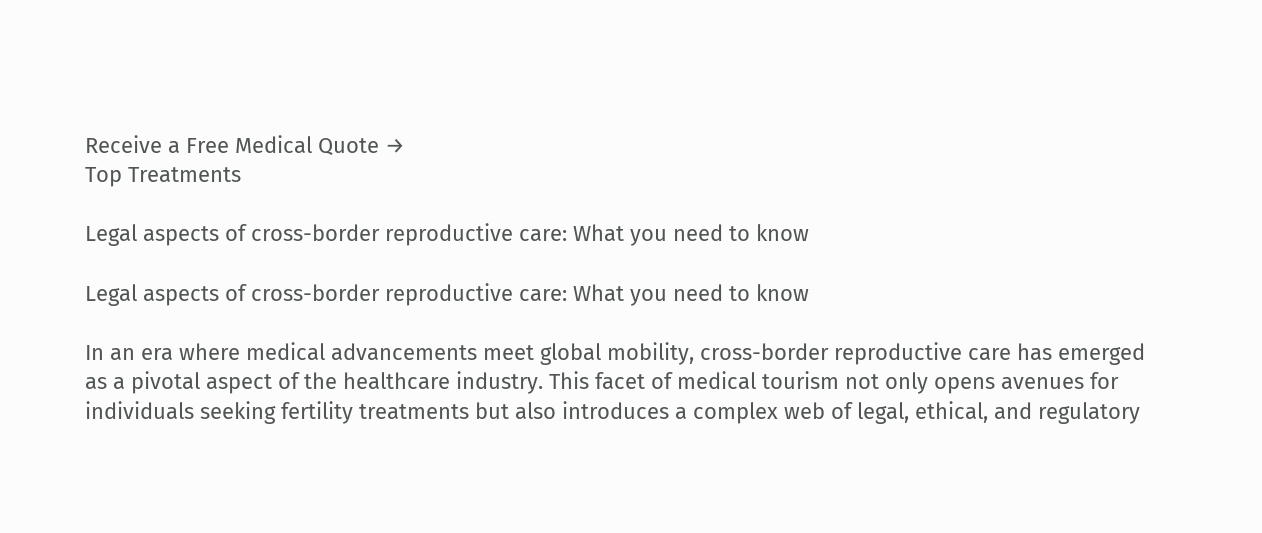Receive a Free Medical Quote →
Top Treatments

Legal aspects of cross-border reproductive care: What you need to know

Legal aspects of cross-border reproductive care: What you need to know

In an era where medical advancements meet global mobility, cross-border reproductive care has emerged as a pivotal aspect of the healthcare industry. This facet of medical tourism not only opens avenues for individuals seeking fertility treatments but also introduces a complex web of legal, ethical, and regulatory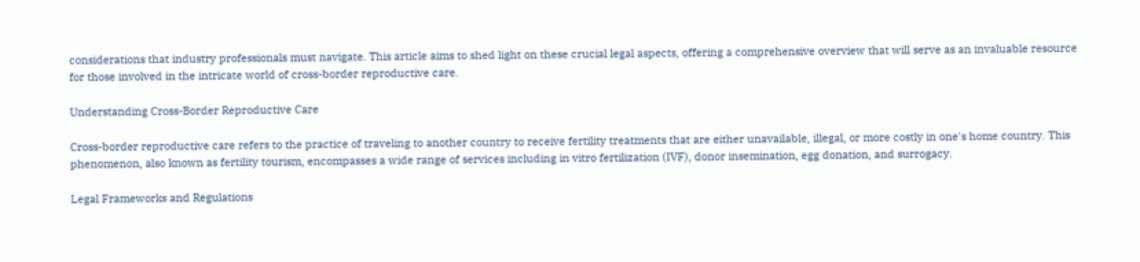considerations that industry professionals must navigate. This article aims to shed light on these crucial legal aspects, offering a comprehensive overview that will serve as an invaluable resource for those involved in the intricate world of cross-border reproductive care.

Understanding Cross-Border Reproductive Care

Cross-border reproductive care refers to the practice of traveling to another country to receive fertility treatments that are either unavailable, illegal, or more costly in one's home country. This phenomenon, also known as fertility tourism, encompasses a wide range of services including in vitro fertilization (IVF), donor insemination, egg donation, and surrogacy.

Legal Frameworks and Regulations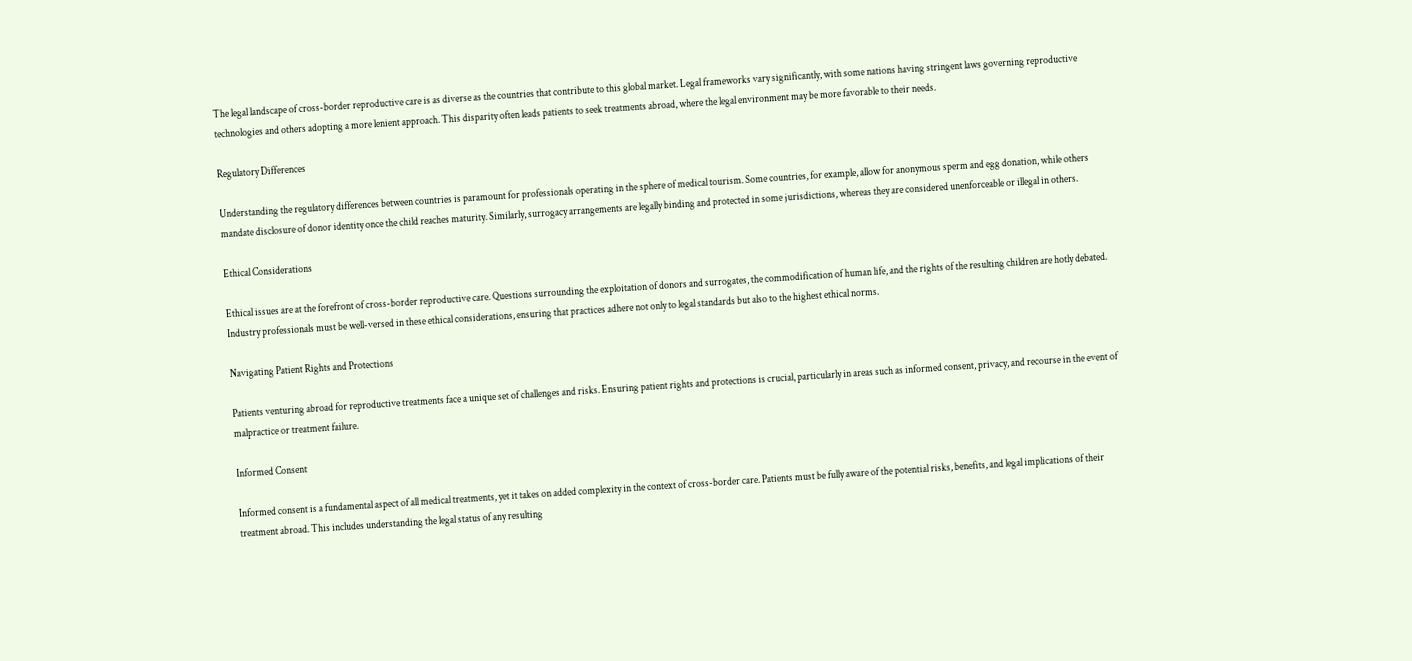The legal landscape of cross-border reproductive care is as diverse as the countries that contribute to this global market. Legal frameworks vary significantly, with some nations having stringent laws governing reproductive technologies and others adopting a more lenient approach. This disparity often leads patients to seek treatments abroad, where the legal environment may be more favorable to their needs.

Regulatory Differences

Understanding the regulatory differences between countries is paramount for professionals operating in the sphere of medical tourism. Some countries, for example, allow for anonymous sperm and egg donation, while others mandate disclosure of donor identity once the child reaches maturity. Similarly, surrogacy arrangements are legally binding and protected in some jurisdictions, whereas they are considered unenforceable or illegal in others.

Ethical Considerations

Ethical issues are at the forefront of cross-border reproductive care. Questions surrounding the exploitation of donors and surrogates, the commodification of human life, and the rights of the resulting children are hotly debated. Industry professionals must be well-versed in these ethical considerations, ensuring that practices adhere not only to legal standards but also to the highest ethical norms.

Navigating Patient Rights and Protections

Patients venturing abroad for reproductive treatments face a unique set of challenges and risks. Ensuring patient rights and protections is crucial, particularly in areas such as informed consent, privacy, and recourse in the event of malpractice or treatment failure.

Informed Consent

Informed consent is a fundamental aspect of all medical treatments, yet it takes on added complexity in the context of cross-border care. Patients must be fully aware of the potential risks, benefits, and legal implications of their treatment abroad. This includes understanding the legal status of any resulting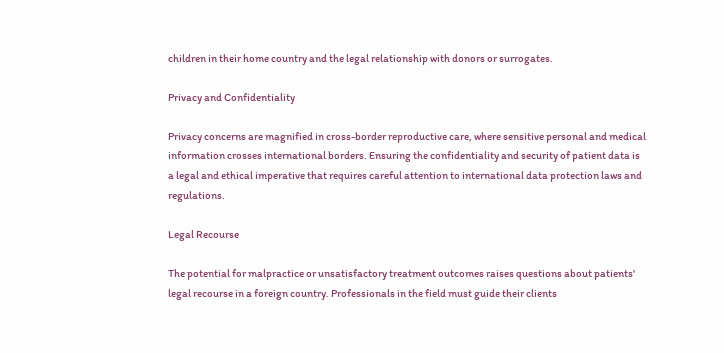children in their home country and the legal relationship with donors or surrogates.

Privacy and Confidentiality

Privacy concerns are magnified in cross-border reproductive care, where sensitive personal and medical information crosses international borders. Ensuring the confidentiality and security of patient data is a legal and ethical imperative that requires careful attention to international data protection laws and regulations.

Legal Recourse

The potential for malpractice or unsatisfactory treatment outcomes raises questions about patients' legal recourse in a foreign country. Professionals in the field must guide their clients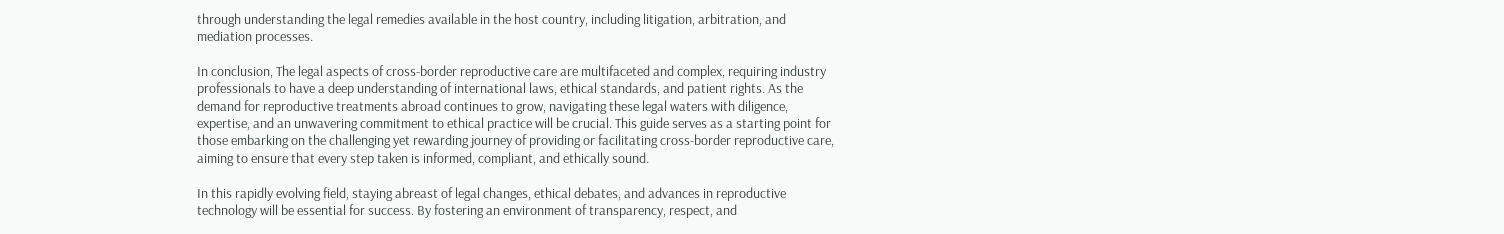through understanding the legal remedies available in the host country, including litigation, arbitration, and mediation processes.

In conclusion, The legal aspects of cross-border reproductive care are multifaceted and complex, requiring industry professionals to have a deep understanding of international laws, ethical standards, and patient rights. As the demand for reproductive treatments abroad continues to grow, navigating these legal waters with diligence, expertise, and an unwavering commitment to ethical practice will be crucial. This guide serves as a starting point for those embarking on the challenging yet rewarding journey of providing or facilitating cross-border reproductive care, aiming to ensure that every step taken is informed, compliant, and ethically sound.

In this rapidly evolving field, staying abreast of legal changes, ethical debates, and advances in reproductive technology will be essential for success. By fostering an environment of transparency, respect, and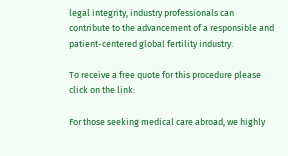legal integrity, industry professionals can contribute to the advancement of a responsible and patient-centered global fertility industry.

To receive a free quote for this procedure please click on the link:

For those seeking medical care abroad, we highly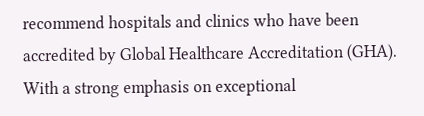recommend hospitals and clinics who have been accredited by Global Healthcare Accreditation (GHA). With a strong emphasis on exceptional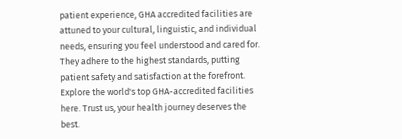patient experience, GHA accredited facilities are attuned to your cultural, linguistic, and individual needs, ensuring you feel understood and cared for. They adhere to the highest standards, putting patient safety and satisfaction at the forefront. Explore the world's top GHA-accredited facilities here. Trust us, your health journey deserves the best.